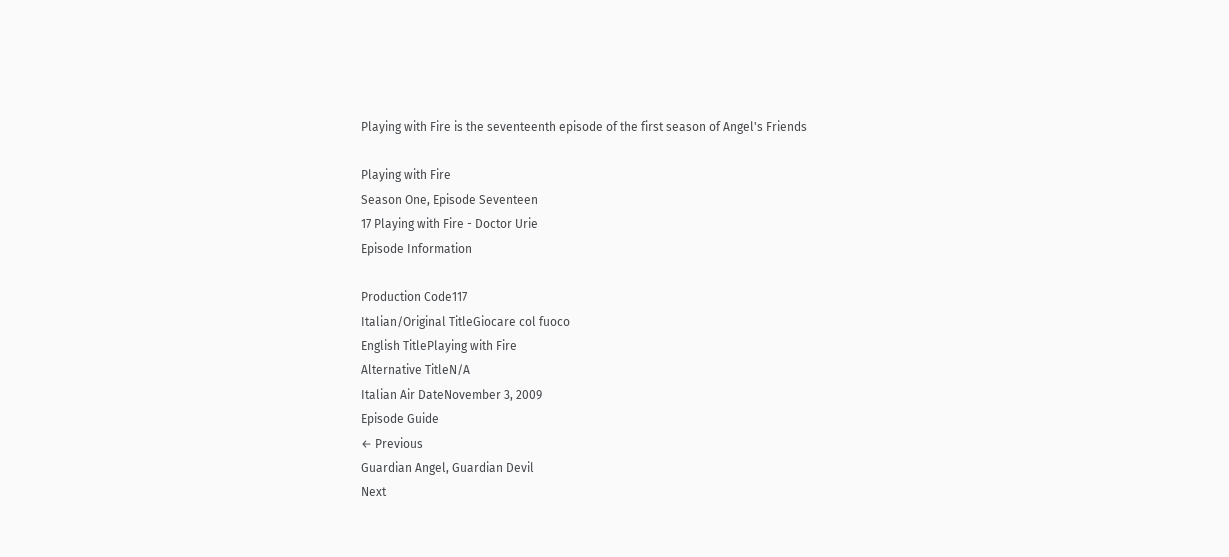Playing with Fire is the seventeenth episode of the first season of Angel's Friends

Playing with Fire
Season One, Episode Seventeen
17 Playing with Fire - Doctor Urie
Episode Information

Production Code117
Italian/Original TitleGiocare col fuoco
English TitlePlaying with Fire
Alternative TitleN/A
Italian Air DateNovember 3, 2009
Episode Guide
← Previous
Guardian Angel, Guardian Devil
Next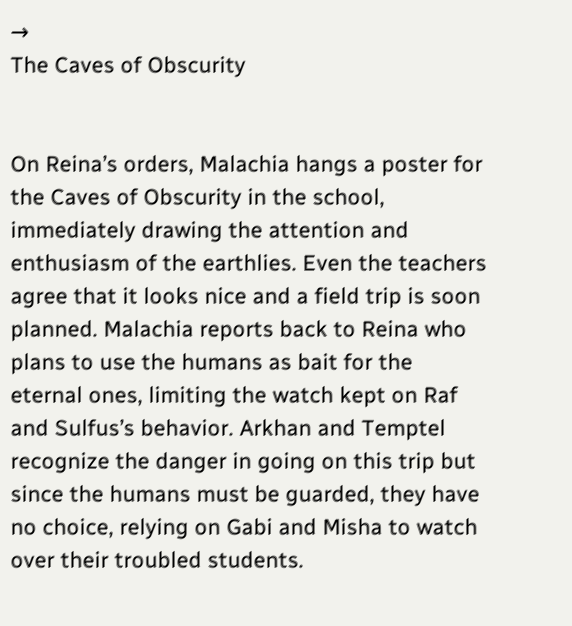→
The Caves of Obscurity


On Reina’s orders, Malachia hangs a poster for the Caves of Obscurity in the school, immediately drawing the attention and enthusiasm of the earthlies. Even the teachers agree that it looks nice and a field trip is soon planned. Malachia reports back to Reina who plans to use the humans as bait for the eternal ones, limiting the watch kept on Raf and Sulfus’s behavior. Arkhan and Temptel recognize the danger in going on this trip but since the humans must be guarded, they have no choice, relying on Gabi and Misha to watch over their troubled students.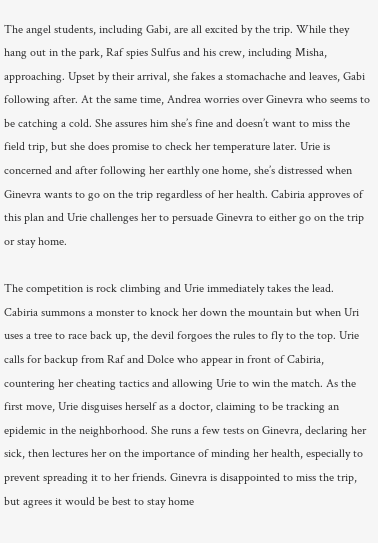The angel students, including Gabi, are all excited by the trip. While they hang out in the park, Raf spies Sulfus and his crew, including Misha, approaching. Upset by their arrival, she fakes a stomachache and leaves, Gabi following after. At the same time, Andrea worries over Ginevra who seems to be catching a cold. She assures him she’s fine and doesn’t want to miss the field trip, but she does promise to check her temperature later. Urie is concerned and after following her earthly one home, she’s distressed when Ginevra wants to go on the trip regardless of her health. Cabiria approves of this plan and Urie challenges her to persuade Ginevra to either go on the trip or stay home.

The competition is rock climbing and Urie immediately takes the lead. Cabiria summons a monster to knock her down the mountain but when Uri uses a tree to race back up, the devil forgoes the rules to fly to the top. Urie calls for backup from Raf and Dolce who appear in front of Cabiria, countering her cheating tactics and allowing Urie to win the match. As the first move, Urie disguises herself as a doctor, claiming to be tracking an epidemic in the neighborhood. She runs a few tests on Ginevra, declaring her sick, then lectures her on the importance of minding her health, especially to prevent spreading it to her friends. Ginevra is disappointed to miss the trip, but agrees it would be best to stay home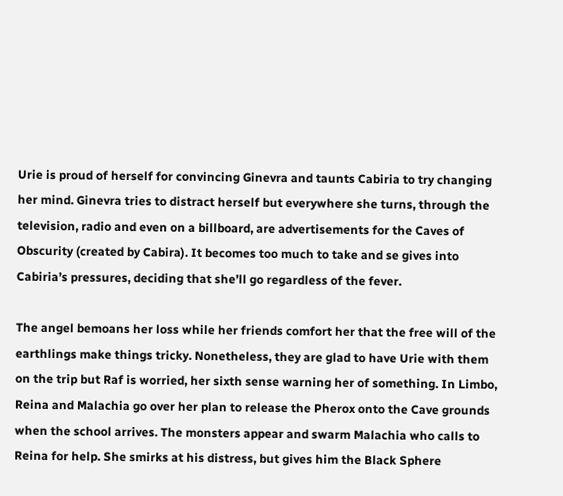Urie is proud of herself for convincing Ginevra and taunts Cabiria to try changing her mind. Ginevra tries to distract herself but everywhere she turns, through the television, radio and even on a billboard, are advertisements for the Caves of Obscurity (created by Cabira). It becomes too much to take and se gives into Cabiria’s pressures, deciding that she’ll go regardless of the fever.

The angel bemoans her loss while her friends comfort her that the free will of the earthlings make things tricky. Nonetheless, they are glad to have Urie with them on the trip but Raf is worried, her sixth sense warning her of something. In Limbo, Reina and Malachia go over her plan to release the Pherox onto the Cave grounds when the school arrives. The monsters appear and swarm Malachia who calls to Reina for help. She smirks at his distress, but gives him the Black Sphere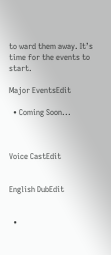to ward them away. It’s time for the events to start.

Major EventsEdit

  • Coming Soon...



Voice CastEdit


English DubEdit


  •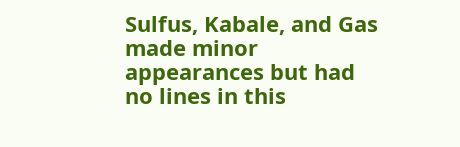Sulfus, Kabale, and Gas made minor appearances but had no lines in this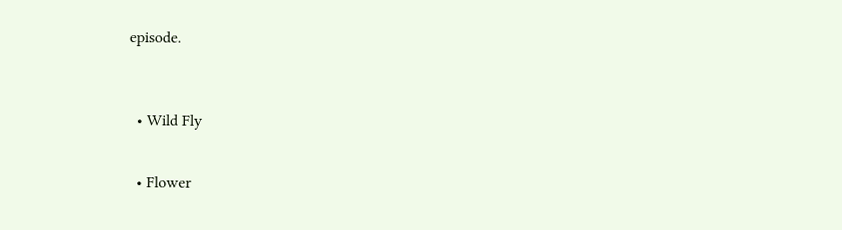episode.



  • Wild Fly


  • Flower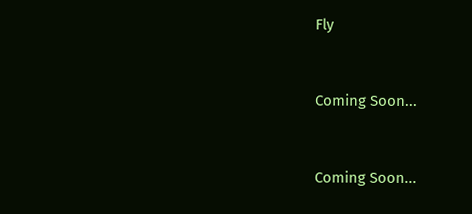Fly


Coming Soon...


Coming Soon...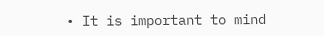• It is important to mind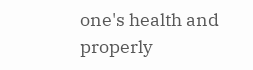one's health and properly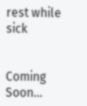rest while sick


Coming Soon...